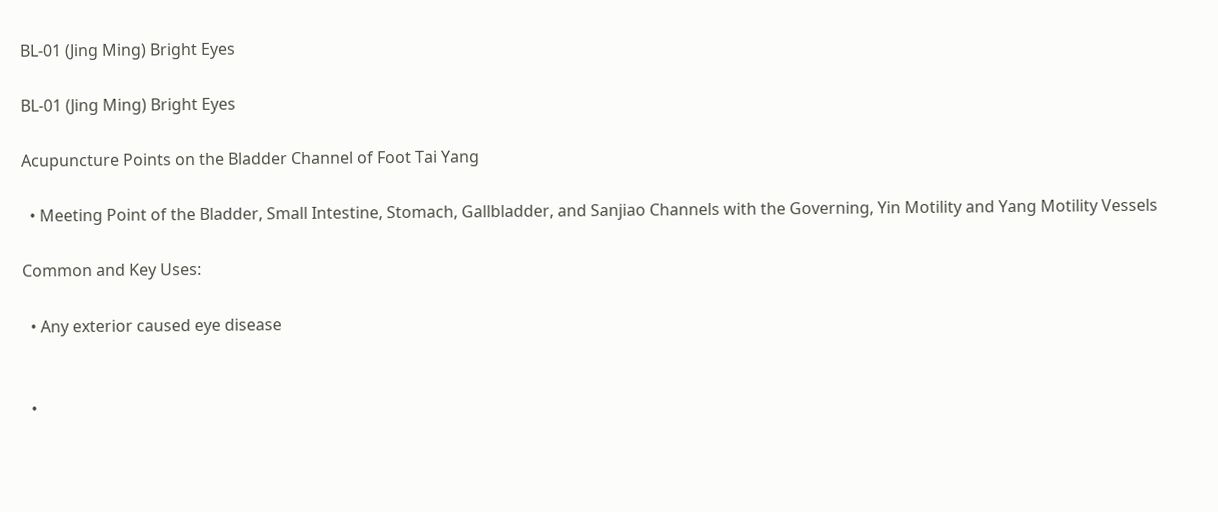BL-01 (Jing Ming) Bright Eyes

BL-01 (Jing Ming) Bright Eyes

Acupuncture Points on the Bladder Channel of Foot Tai Yang

  • Meeting Point of the Bladder, Small Intestine, Stomach, Gallbladder, and Sanjiao Channels with the Governing, Yin Motility and Yang Motility Vessels

Common and Key Uses:

  • Any exterior caused eye disease


  •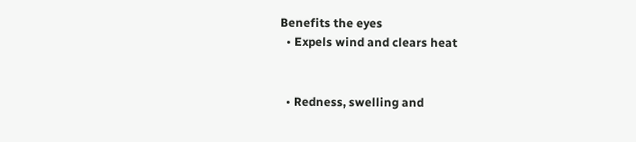Benefits the eyes
  • Expels wind and clears heat


  • Redness, swelling and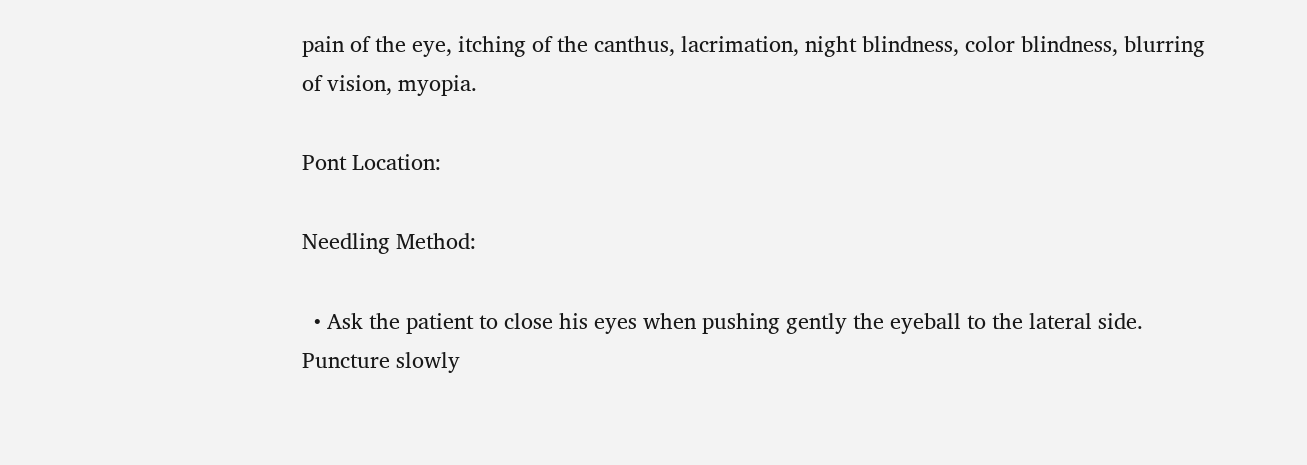pain of the eye, itching of the canthus, lacrimation, night blindness, color blindness, blurring of vision, myopia.

Pont Location:

Needling Method:

  • Ask the patient to close his eyes when pushing gently the eyeball to the lateral side. Puncture slowly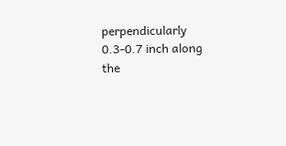perpendicularly 0.3-0.7 inch along the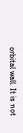orbital wall. It is not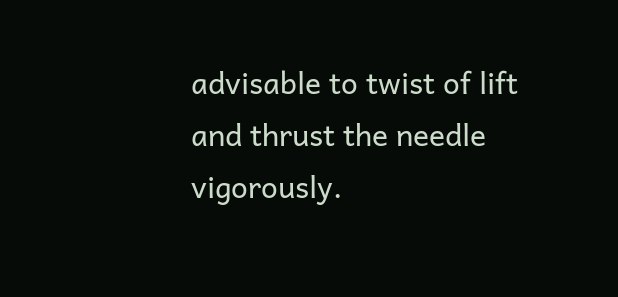advisable to twist of lift and thrust the needle vigorously.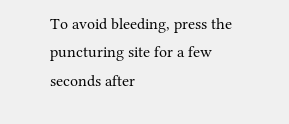To avoid bleeding, press the puncturing site for a few seconds after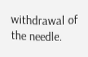withdrawal of the needle.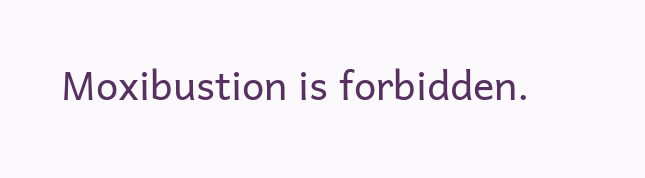Moxibustion is forbidden.